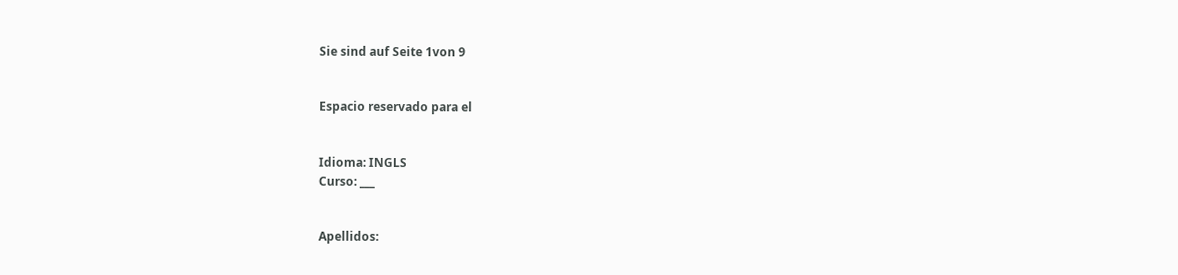Sie sind auf Seite 1von 9


Espacio reservado para el


Idioma: INGLS
Curso: ___


Apellidos: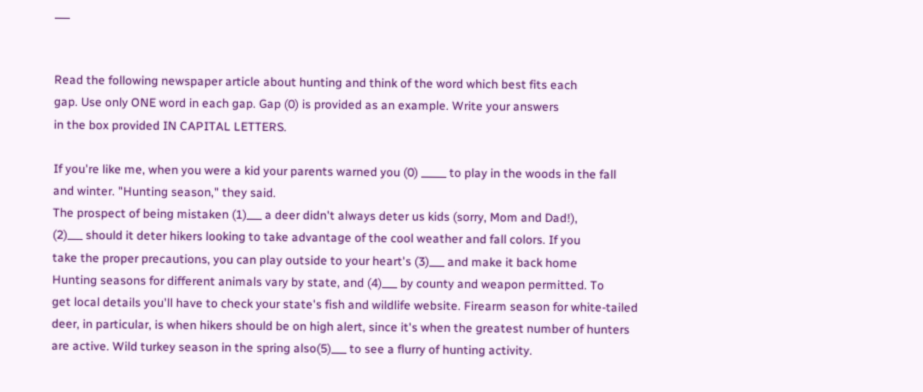___


Read the following newspaper article about hunting and think of the word which best fits each
gap. Use only ONE word in each gap. Gap (0) is provided as an example. Write your answers
in the box provided IN CAPITAL LETTERS.

If you're like me, when you were a kid your parents warned you (0) _____ to play in the woods in the fall
and winter. "Hunting season," they said.
The prospect of being mistaken (1)___ a deer didn't always deter us kids (sorry, Mom and Dad!),
(2)___ should it deter hikers looking to take advantage of the cool weather and fall colors. If you
take the proper precautions, you can play outside to your heart's (3)___ and make it back home
Hunting seasons for different animals vary by state, and (4)___ by county and weapon permitted. To
get local details you'll have to check your state's fish and wildlife website. Firearm season for white-tailed
deer, in particular, is when hikers should be on high alert, since it's when the greatest number of hunters
are active. Wild turkey season in the spring also(5)___ to see a flurry of hunting activity.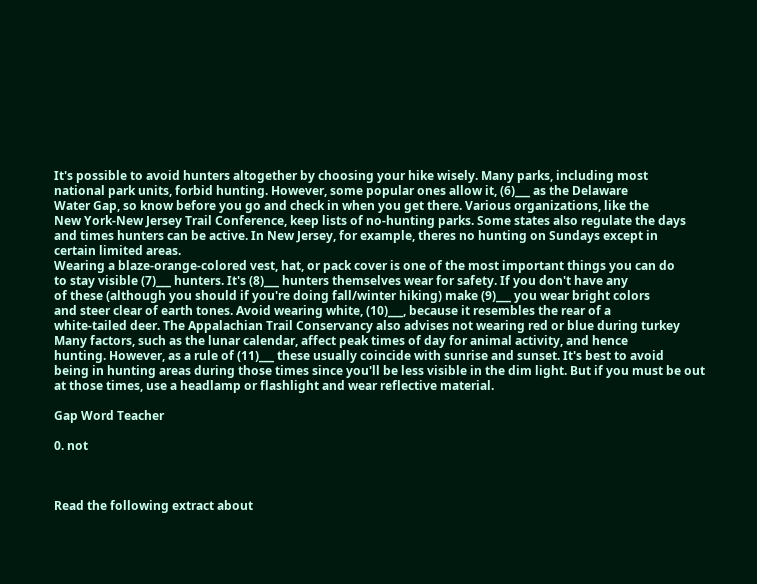It's possible to avoid hunters altogether by choosing your hike wisely. Many parks, including most
national park units, forbid hunting. However, some popular ones allow it, (6)___ as the Delaware
Water Gap, so know before you go and check in when you get there. Various organizations, like the
New York-New Jersey Trail Conference, keep lists of no-hunting parks. Some states also regulate the days
and times hunters can be active. In New Jersey, for example, theres no hunting on Sundays except in
certain limited areas.
Wearing a blaze-orange-colored vest, hat, or pack cover is one of the most important things you can do
to stay visible (7)___ hunters. It's (8)___ hunters themselves wear for safety. If you don't have any
of these (although you should if you're doing fall/winter hiking) make (9)___ you wear bright colors
and steer clear of earth tones. Avoid wearing white, (10)___, because it resembles the rear of a
white-tailed deer. The Appalachian Trail Conservancy also advises not wearing red or blue during turkey
Many factors, such as the lunar calendar, affect peak times of day for animal activity, and hence
hunting. However, as a rule of (11)___ these usually coincide with sunrise and sunset. It's best to avoid
being in hunting areas during those times since you'll be less visible in the dim light. But if you must be out
at those times, use a headlamp or flashlight and wear reflective material.

Gap Word Teacher

0. not



Read the following extract about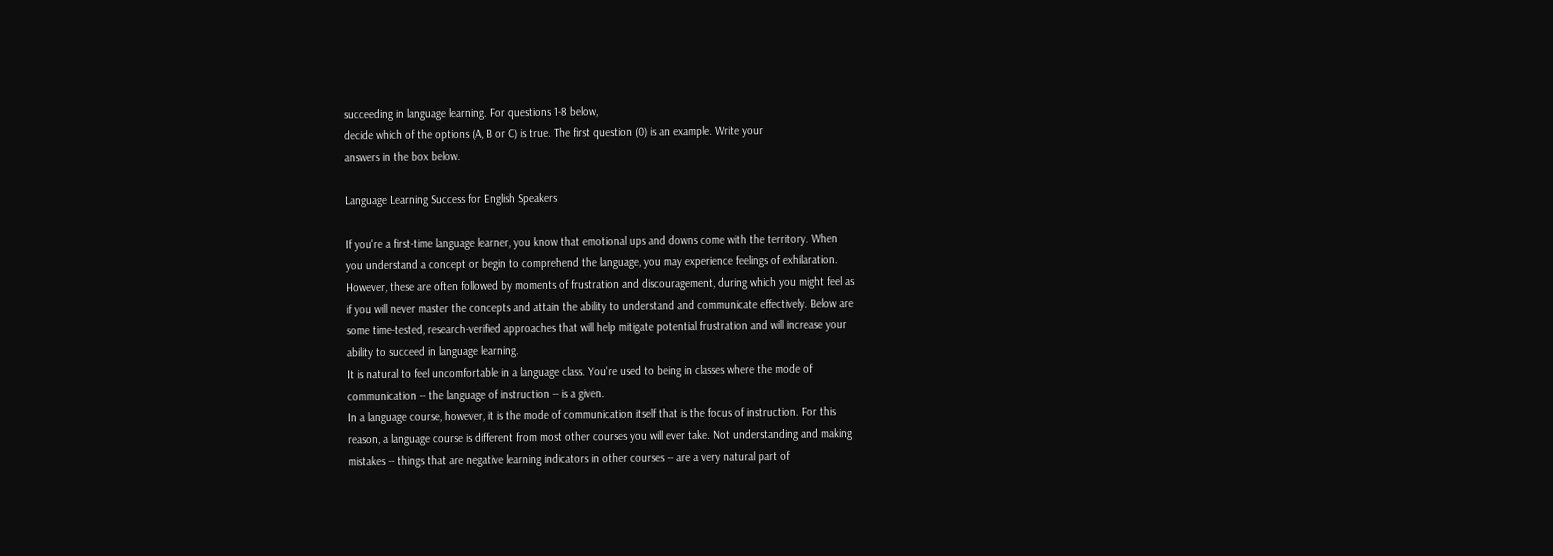succeeding in language learning. For questions 1-8 below,
decide which of the options (A, B or C) is true. The first question (0) is an example. Write your
answers in the box below.

Language Learning Success for English Speakers

If you're a first-time language learner, you know that emotional ups and downs come with the territory. When
you understand a concept or begin to comprehend the language, you may experience feelings of exhilaration.
However, these are often followed by moments of frustration and discouragement, during which you might feel as
if you will never master the concepts and attain the ability to understand and communicate effectively. Below are
some time-tested, research-verified approaches that will help mitigate potential frustration and will increase your
ability to succeed in language learning.
It is natural to feel uncomfortable in a language class. You're used to being in classes where the mode of
communication -- the language of instruction -- is a given.
In a language course, however, it is the mode of communication itself that is the focus of instruction. For this
reason, a language course is different from most other courses you will ever take. Not understanding and making
mistakes -- things that are negative learning indicators in other courses -- are a very natural part of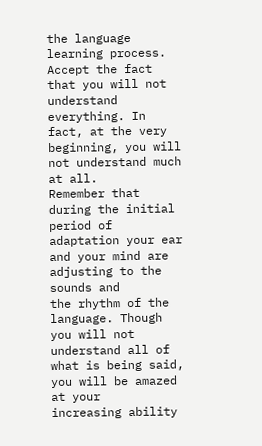the language
learning process. Accept the fact that you will not understand everything. In fact, at the very beginning, you will
not understand much at all.
Remember that during the initial period of adaptation your ear and your mind are adjusting to the sounds and
the rhythm of the language. Though you will not understand all of what is being said, you will be amazed at your
increasing ability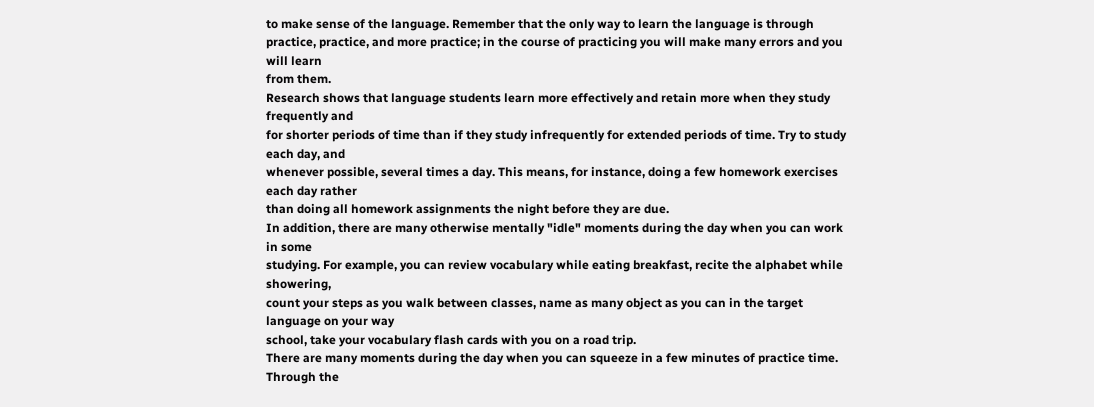to make sense of the language. Remember that the only way to learn the language is through
practice, practice, and more practice; in the course of practicing you will make many errors and you will learn
from them.
Research shows that language students learn more effectively and retain more when they study frequently and
for shorter periods of time than if they study infrequently for extended periods of time. Try to study each day, and
whenever possible, several times a day. This means, for instance, doing a few homework exercises each day rather
than doing all homework assignments the night before they are due.
In addition, there are many otherwise mentally "idle" moments during the day when you can work in some
studying. For example, you can review vocabulary while eating breakfast, recite the alphabet while showering,
count your steps as you walk between classes, name as many object as you can in the target language on your way
school, take your vocabulary flash cards with you on a road trip.
There are many moments during the day when you can squeeze in a few minutes of practice time. Through the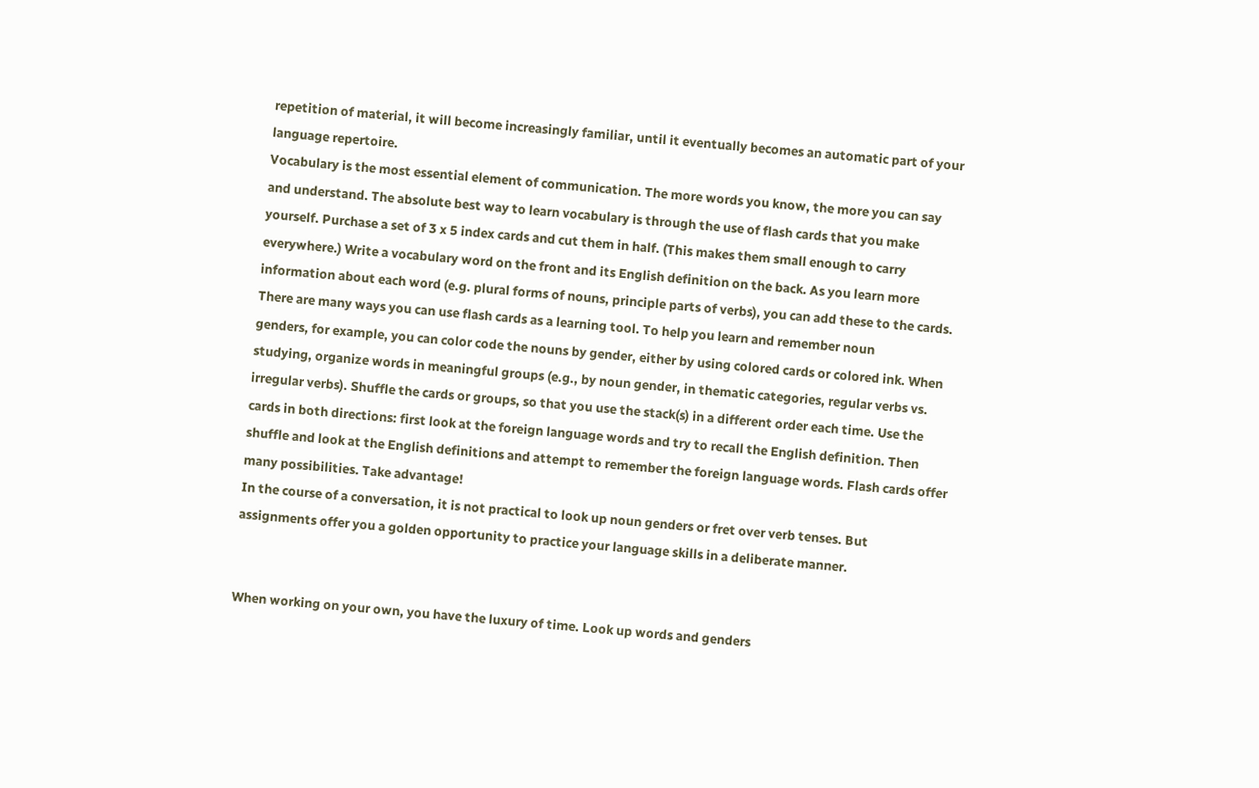repetition of material, it will become increasingly familiar, until it eventually becomes an automatic part of your
language repertoire.
Vocabulary is the most essential element of communication. The more words you know, the more you can say
and understand. The absolute best way to learn vocabulary is through the use of flash cards that you make
yourself. Purchase a set of 3 x 5 index cards and cut them in half. (This makes them small enough to carry
everywhere.) Write a vocabulary word on the front and its English definition on the back. As you learn more
information about each word (e.g. plural forms of nouns, principle parts of verbs), you can add these to the cards.
There are many ways you can use flash cards as a learning tool. To help you learn and remember noun
genders, for example, you can color code the nouns by gender, either by using colored cards or colored ink. When
studying, organize words in meaningful groups (e.g., by noun gender, in thematic categories, regular verbs vs.
irregular verbs). Shuffle the cards or groups, so that you use the stack(s) in a different order each time. Use the
cards in both directions: first look at the foreign language words and try to recall the English definition. Then
shuffle and look at the English definitions and attempt to remember the foreign language words. Flash cards offer
many possibilities. Take advantage!
In the course of a conversation, it is not practical to look up noun genders or fret over verb tenses. But
assignments offer you a golden opportunity to practice your language skills in a deliberate manner.


When working on your own, you have the luxury of time. Look up words and genders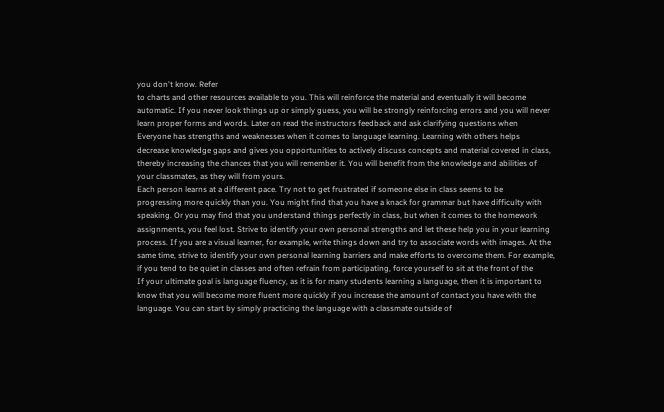you don't know. Refer
to charts and other resources available to you. This will reinforce the material and eventually it will become
automatic. If you never look things up or simply guess, you will be strongly reinforcing errors and you will never
learn proper forms and words. Later on read the instructors feedback and ask clarifying questions when
Everyone has strengths and weaknesses when it comes to language learning. Learning with others helps
decrease knowledge gaps and gives you opportunities to actively discuss concepts and material covered in class,
thereby increasing the chances that you will remember it. You will benefit from the knowledge and abilities of
your classmates, as they will from yours.
Each person learns at a different pace. Try not to get frustrated if someone else in class seems to be
progressing more quickly than you. You might find that you have a knack for grammar but have difficulty with
speaking. Or you may find that you understand things perfectly in class, but when it comes to the homework
assignments, you feel lost. Strive to identify your own personal strengths and let these help you in your learning
process. If you are a visual learner, for example, write things down and try to associate words with images. At the
same time, strive to identify your own personal learning barriers and make efforts to overcome them. For example,
if you tend to be quiet in classes and often refrain from participating, force yourself to sit at the front of the
If your ultimate goal is language fluency, as it is for many students learning a language, then it is important to
know that you will become more fluent more quickly if you increase the amount of contact you have with the
language. You can start by simply practicing the language with a classmate outside of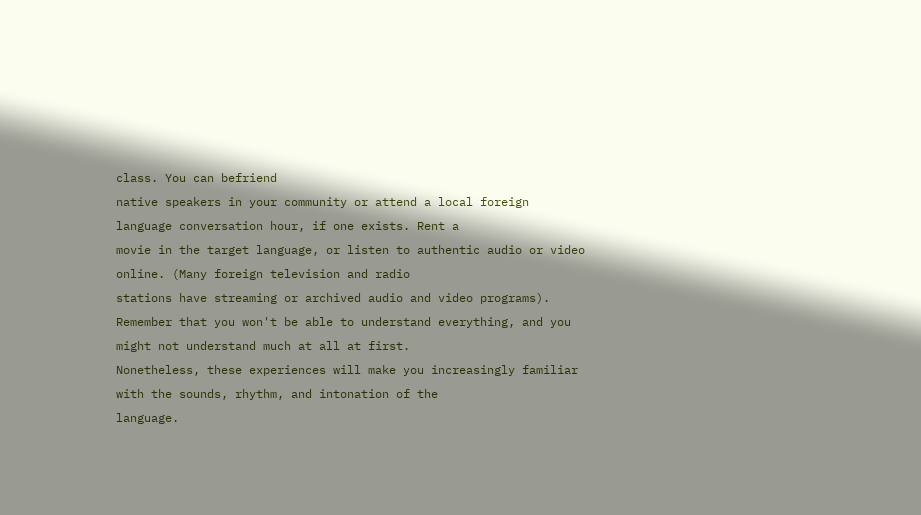class. You can befriend
native speakers in your community or attend a local foreign language conversation hour, if one exists. Rent a
movie in the target language, or listen to authentic audio or video online. (Many foreign television and radio
stations have streaming or archived audio and video programs).
Remember that you won't be able to understand everything, and you might not understand much at all at first.
Nonetheless, these experiences will make you increasingly familiar with the sounds, rhythm, and intonation of the
language.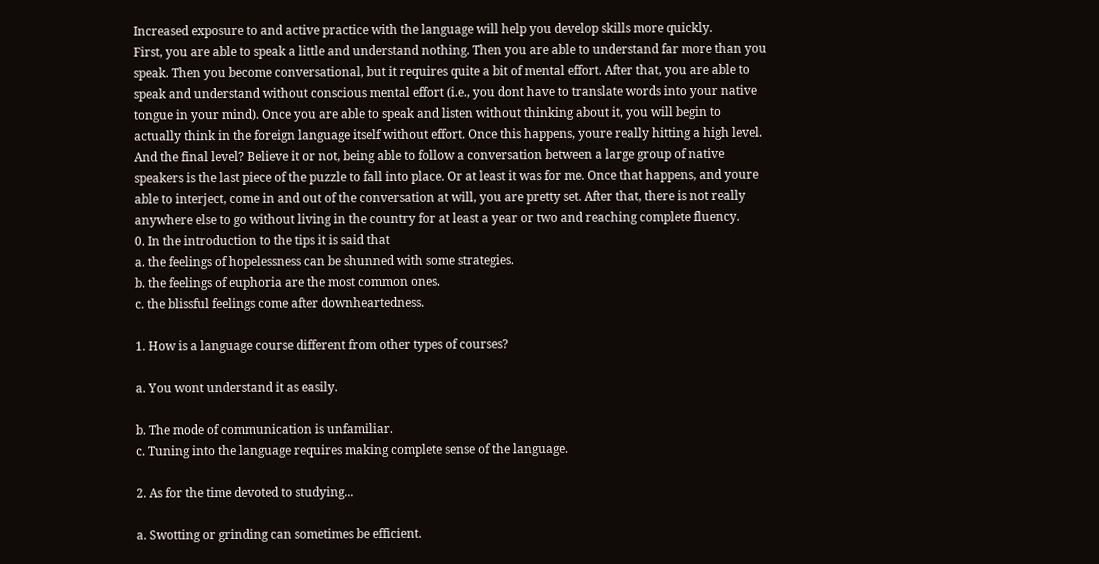Increased exposure to and active practice with the language will help you develop skills more quickly.
First, you are able to speak a little and understand nothing. Then you are able to understand far more than you
speak. Then you become conversational, but it requires quite a bit of mental effort. After that, you are able to
speak and understand without conscious mental effort (i.e., you dont have to translate words into your native
tongue in your mind). Once you are able to speak and listen without thinking about it, you will begin to
actually think in the foreign language itself without effort. Once this happens, youre really hitting a high level.
And the final level? Believe it or not, being able to follow a conversation between a large group of native
speakers is the last piece of the puzzle to fall into place. Or at least it was for me. Once that happens, and youre
able to interject, come in and out of the conversation at will, you are pretty set. After that, there is not really
anywhere else to go without living in the country for at least a year or two and reaching complete fluency.
0. In the introduction to the tips it is said that
a. the feelings of hopelessness can be shunned with some strategies.
b. the feelings of euphoria are the most common ones.
c. the blissful feelings come after downheartedness.

1. How is a language course different from other types of courses?

a. You wont understand it as easily.

b. The mode of communication is unfamiliar.
c. Tuning into the language requires making complete sense of the language.

2. As for the time devoted to studying...

a. Swotting or grinding can sometimes be efficient.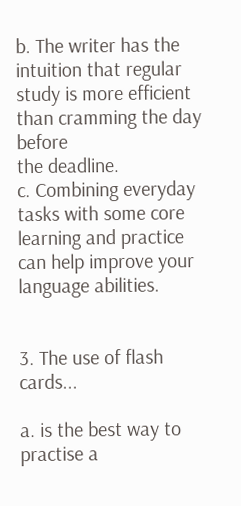b. The writer has the intuition that regular study is more efficient than cramming the day before
the deadline.
c. Combining everyday tasks with some core learning and practice can help improve your
language abilities.


3. The use of flash cards...

a. is the best way to practise a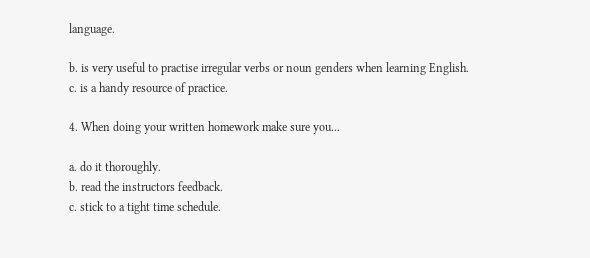language.

b. is very useful to practise irregular verbs or noun genders when learning English.
c. is a handy resource of practice.

4. When doing your written homework make sure you...

a. do it thoroughly.
b. read the instructors feedback.
c. stick to a tight time schedule.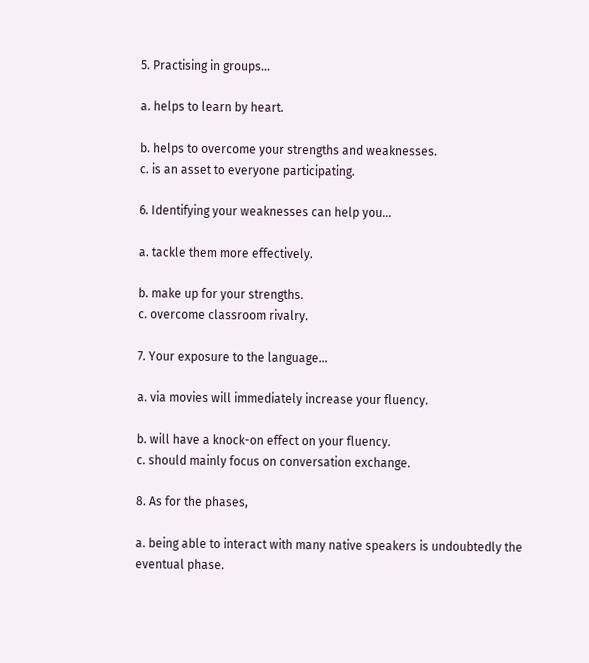5. Practising in groups...

a. helps to learn by heart.

b. helps to overcome your strengths and weaknesses.
c. is an asset to everyone participating.

6. Identifying your weaknesses can help you...

a. tackle them more effectively.

b. make up for your strengths.
c. overcome classroom rivalry.

7. Your exposure to the language...

a. via movies will immediately increase your fluency.

b. will have a knock-on effect on your fluency.
c. should mainly focus on conversation exchange.

8. As for the phases,

a. being able to interact with many native speakers is undoubtedly the eventual phase.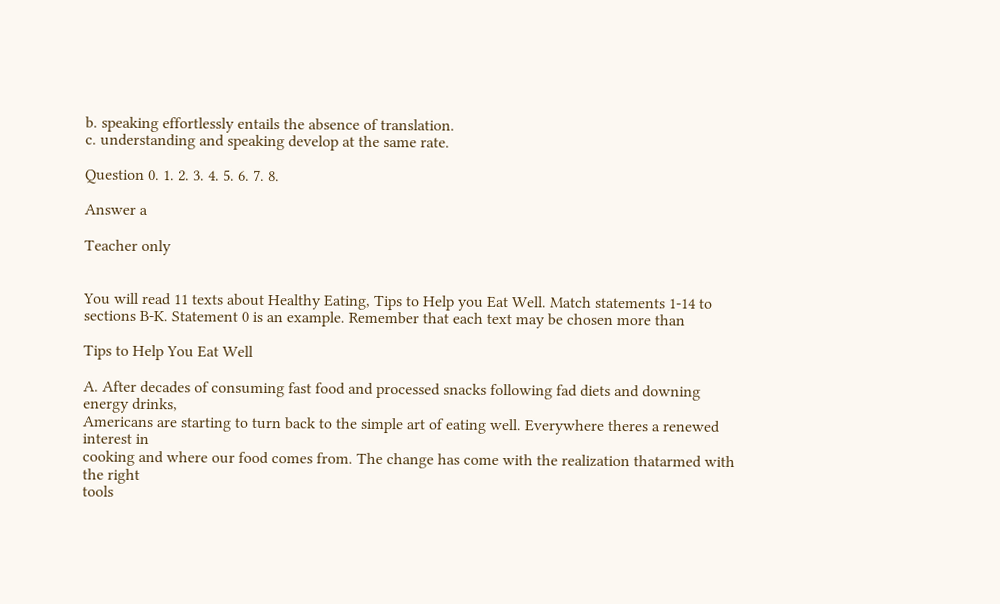b. speaking effortlessly entails the absence of translation.
c. understanding and speaking develop at the same rate.

Question 0. 1. 2. 3. 4. 5. 6. 7. 8.

Answer a

Teacher only


You will read 11 texts about Healthy Eating, Tips to Help you Eat Well. Match statements 1-14 to
sections B-K. Statement 0 is an example. Remember that each text may be chosen more than

Tips to Help You Eat Well

A. After decades of consuming fast food and processed snacks following fad diets and downing energy drinks,
Americans are starting to turn back to the simple art of eating well. Everywhere theres a renewed interest in
cooking and where our food comes from. The change has come with the realization thatarmed with the right
tools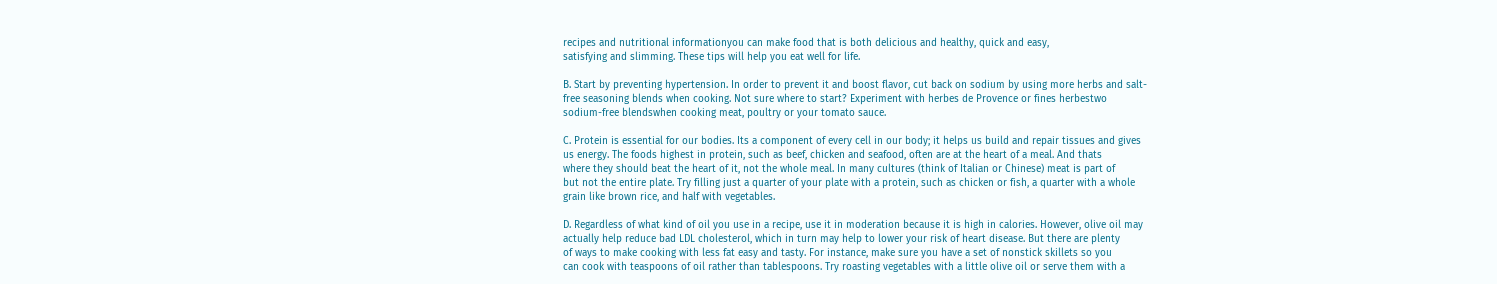recipes and nutritional informationyou can make food that is both delicious and healthy, quick and easy,
satisfying and slimming. These tips will help you eat well for life.

B. Start by preventing hypertension. In order to prevent it and boost flavor, cut back on sodium by using more herbs and salt-
free seasoning blends when cooking. Not sure where to start? Experiment with herbes de Provence or fines herbestwo
sodium-free blendswhen cooking meat, poultry or your tomato sauce.

C. Protein is essential for our bodies. Its a component of every cell in our body; it helps us build and repair tissues and gives
us energy. The foods highest in protein, such as beef, chicken and seafood, often are at the heart of a meal. And thats
where they should beat the heart of it, not the whole meal. In many cultures (think of Italian or Chinese) meat is part of
but not the entire plate. Try filling just a quarter of your plate with a protein, such as chicken or fish, a quarter with a whole
grain like brown rice, and half with vegetables.

D. Regardless of what kind of oil you use in a recipe, use it in moderation because it is high in calories. However, olive oil may
actually help reduce bad LDL cholesterol, which in turn may help to lower your risk of heart disease. But there are plenty
of ways to make cooking with less fat easy and tasty. For instance, make sure you have a set of nonstick skillets so you
can cook with teaspoons of oil rather than tablespoons. Try roasting vegetables with a little olive oil or serve them with a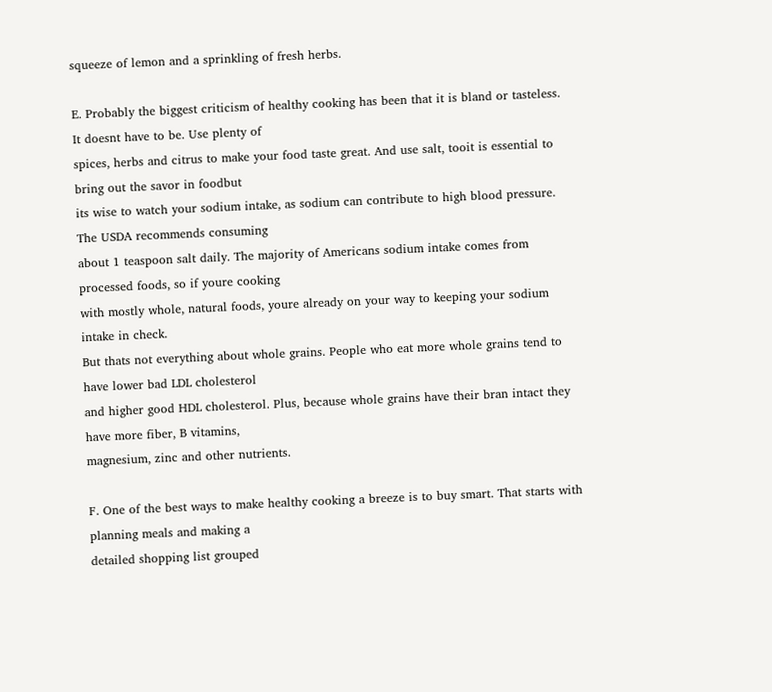squeeze of lemon and a sprinkling of fresh herbs.

E. Probably the biggest criticism of healthy cooking has been that it is bland or tasteless. It doesnt have to be. Use plenty of
spices, herbs and citrus to make your food taste great. And use salt, tooit is essential to bring out the savor in foodbut
its wise to watch your sodium intake, as sodium can contribute to high blood pressure. The USDA recommends consuming
about 1 teaspoon salt daily. The majority of Americans sodium intake comes from processed foods, so if youre cooking
with mostly whole, natural foods, youre already on your way to keeping your sodium intake in check.
But thats not everything about whole grains. People who eat more whole grains tend to have lower bad LDL cholesterol
and higher good HDL cholesterol. Plus, because whole grains have their bran intact they have more fiber, B vitamins,
magnesium, zinc and other nutrients.

F. One of the best ways to make healthy cooking a breeze is to buy smart. That starts with planning meals and making a
detailed shopping list grouped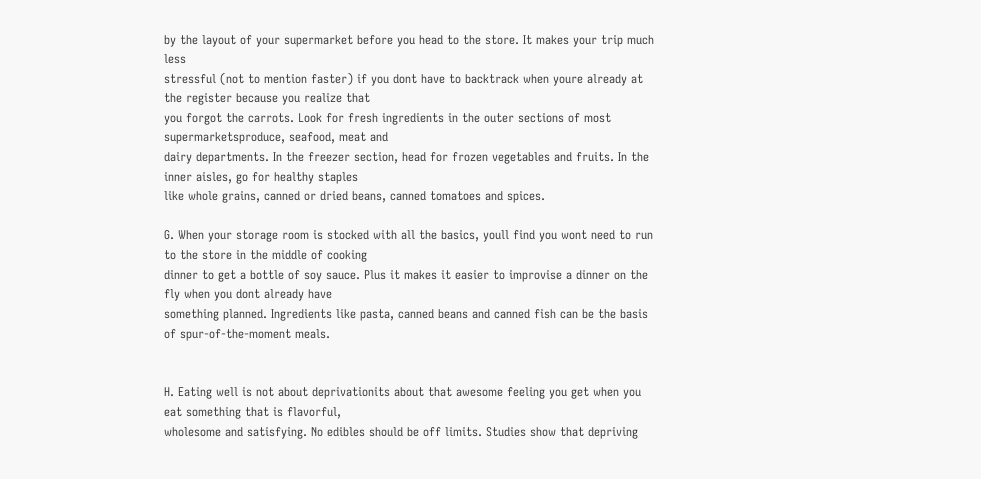by the layout of your supermarket before you head to the store. It makes your trip much less
stressful (not to mention faster) if you dont have to backtrack when youre already at the register because you realize that
you forgot the carrots. Look for fresh ingredients in the outer sections of most supermarketsproduce, seafood, meat and
dairy departments. In the freezer section, head for frozen vegetables and fruits. In the inner aisles, go for healthy staples
like whole grains, canned or dried beans, canned tomatoes and spices.

G. When your storage room is stocked with all the basics, youll find you wont need to run to the store in the middle of cooking
dinner to get a bottle of soy sauce. Plus it makes it easier to improvise a dinner on the fly when you dont already have
something planned. Ingredients like pasta, canned beans and canned fish can be the basis of spur-of-the-moment meals.


H. Eating well is not about deprivationits about that awesome feeling you get when you eat something that is flavorful,
wholesome and satisfying. No edibles should be off limits. Studies show that depriving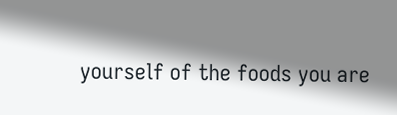yourself of the foods you are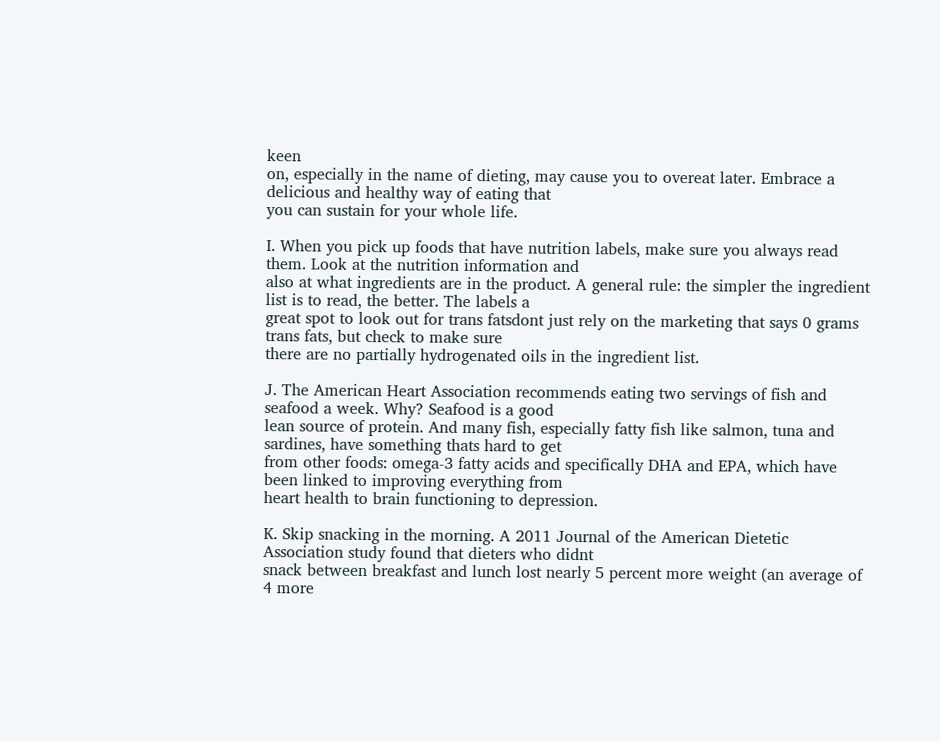keen
on, especially in the name of dieting, may cause you to overeat later. Embrace a delicious and healthy way of eating that
you can sustain for your whole life.

I. When you pick up foods that have nutrition labels, make sure you always read them. Look at the nutrition information and
also at what ingredients are in the product. A general rule: the simpler the ingredient list is to read, the better. The labels a
great spot to look out for trans fatsdont just rely on the marketing that says 0 grams trans fats, but check to make sure
there are no partially hydrogenated oils in the ingredient list.

J. The American Heart Association recommends eating two servings of fish and seafood a week. Why? Seafood is a good
lean source of protein. And many fish, especially fatty fish like salmon, tuna and sardines, have something thats hard to get
from other foods: omega-3 fatty acids and specifically DHA and EPA, which have been linked to improving everything from
heart health to brain functioning to depression.

K. Skip snacking in the morning. A 2011 Journal of the American Dietetic Association study found that dieters who didnt
snack between breakfast and lunch lost nearly 5 percent more weight (an average of 4 more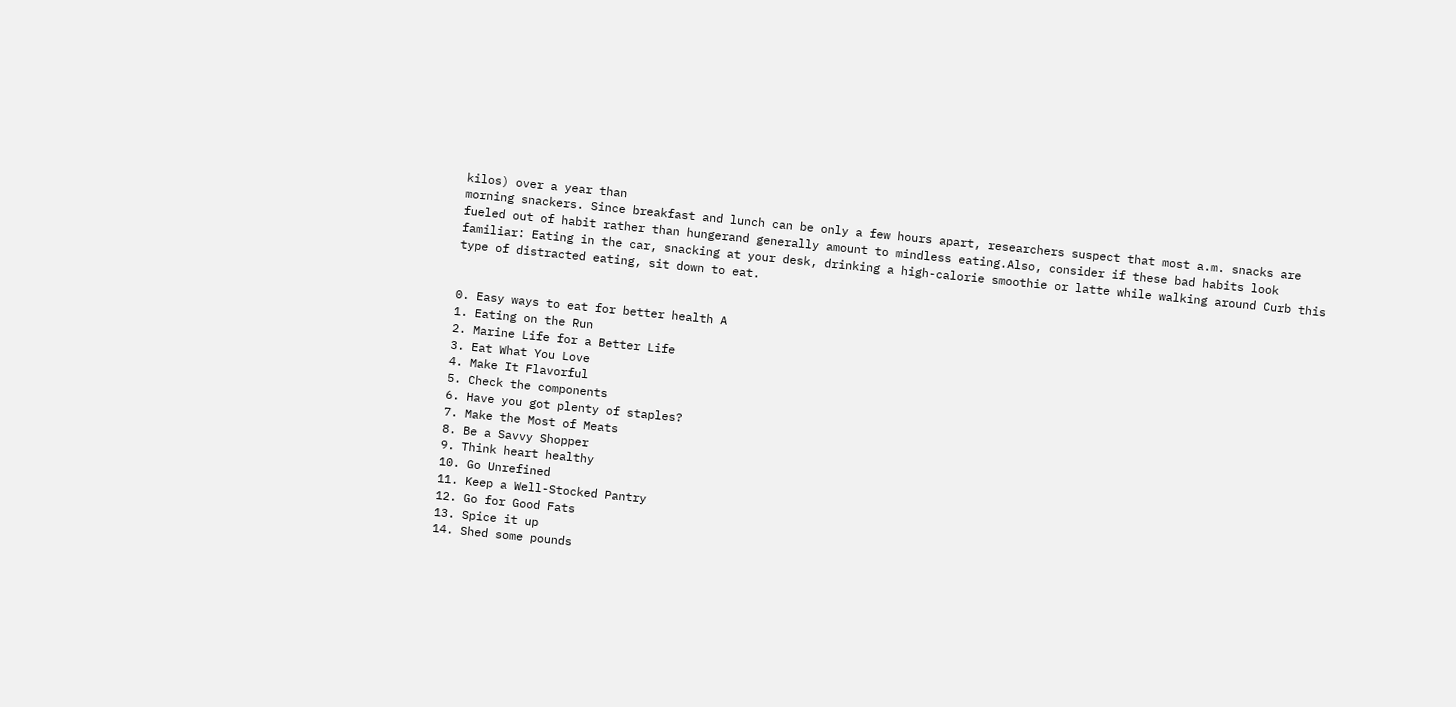kilos) over a year than
morning snackers. Since breakfast and lunch can be only a few hours apart, researchers suspect that most a.m. snacks are
fueled out of habit rather than hungerand generally amount to mindless eating.Also, consider if these bad habits look
familiar: Eating in the car, snacking at your desk, drinking a high-calorie smoothie or latte while walking around Curb this
type of distracted eating, sit down to eat.


0. Easy ways to eat for better health A
1. Eating on the Run
2. Marine Life for a Better Life
3. Eat What You Love
4. Make It Flavorful
5. Check the components
6. Have you got plenty of staples?
7. Make the Most of Meats
8. Be a Savvy Shopper
9. Think heart healthy
10. Go Unrefined
11. Keep a Well-Stocked Pantry
12. Go for Good Fats
13. Spice it up
14. Shed some pounds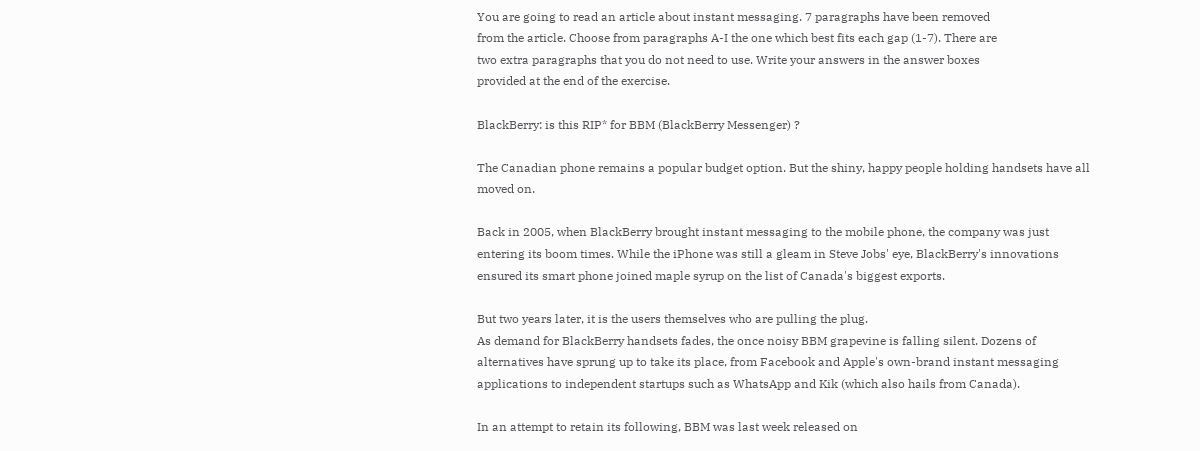You are going to read an article about instant messaging. 7 paragraphs have been removed
from the article. Choose from paragraphs A-I the one which best fits each gap (1-7). There are
two extra paragraphs that you do not need to use. Write your answers in the answer boxes
provided at the end of the exercise.

BlackBerry: is this RIP* for BBM (BlackBerry Messenger) ?

The Canadian phone remains a popular budget option. But the shiny, happy people holding handsets have all
moved on.

Back in 2005, when BlackBerry brought instant messaging to the mobile phone, the company was just
entering its boom times. While the iPhone was still a gleam in Steve Jobs' eye, BlackBerry's innovations
ensured its smart phone joined maple syrup on the list of Canada's biggest exports.

But two years later, it is the users themselves who are pulling the plug.
As demand for BlackBerry handsets fades, the once noisy BBM grapevine is falling silent. Dozens of
alternatives have sprung up to take its place, from Facebook and Apple's own-brand instant messaging
applications to independent startups such as WhatsApp and Kik (which also hails from Canada).

In an attempt to retain its following, BBM was last week released on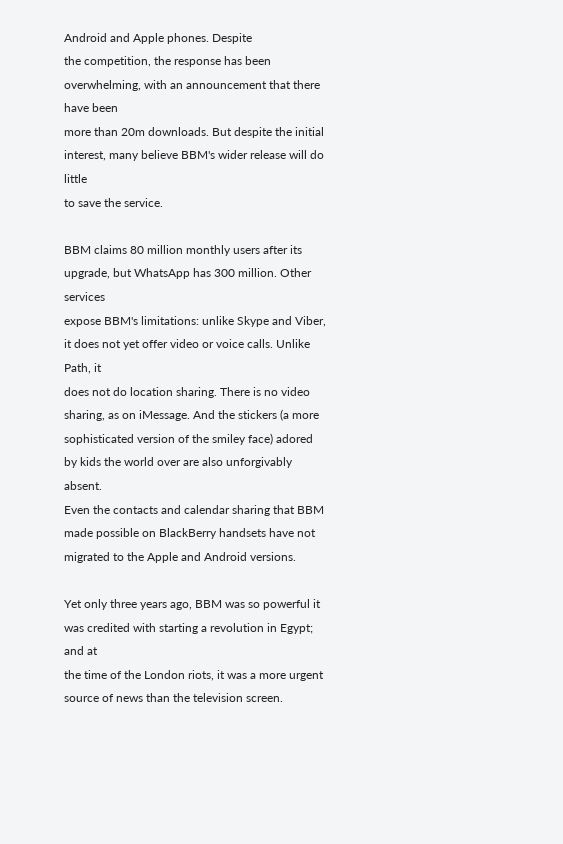Android and Apple phones. Despite
the competition, the response has been overwhelming, with an announcement that there have been
more than 20m downloads. But despite the initial interest, many believe BBM's wider release will do little
to save the service.

BBM claims 80 million monthly users after its upgrade, but WhatsApp has 300 million. Other services
expose BBM's limitations: unlike Skype and Viber, it does not yet offer video or voice calls. Unlike Path, it
does not do location sharing. There is no video sharing, as on iMessage. And the stickers (a more
sophisticated version of the smiley face) adored by kids the world over are also unforgivably absent.
Even the contacts and calendar sharing that BBM made possible on BlackBerry handsets have not
migrated to the Apple and Android versions.

Yet only three years ago, BBM was so powerful it was credited with starting a revolution in Egypt; and at
the time of the London riots, it was a more urgent source of news than the television screen.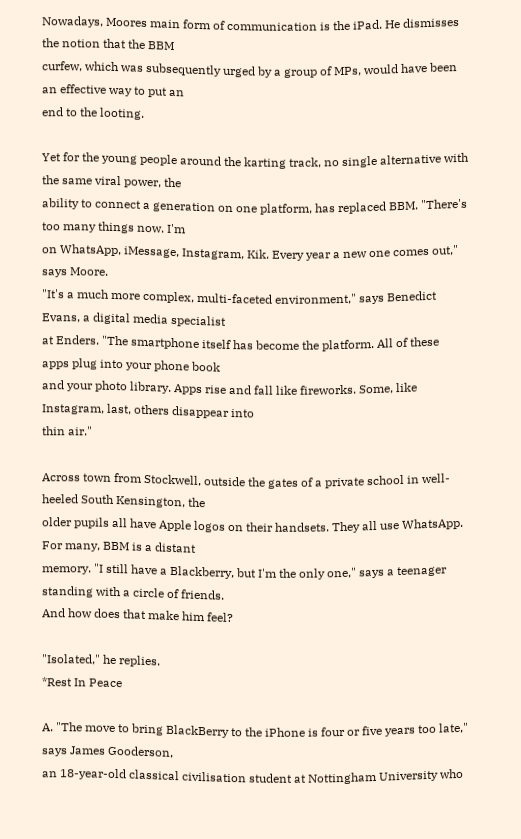Nowadays, Moores main form of communication is the iPad. He dismisses the notion that the BBM
curfew, which was subsequently urged by a group of MPs, would have been an effective way to put an
end to the looting.

Yet for the young people around the karting track, no single alternative with the same viral power, the
ability to connect a generation on one platform, has replaced BBM. "There's too many things now. I'm
on WhatsApp, iMessage, Instagram, Kik. Every year a new one comes out," says Moore.
"It's a much more complex, multi-faceted environment," says Benedict Evans, a digital media specialist
at Enders. "The smartphone itself has become the platform. All of these apps plug into your phone book
and your photo library. Apps rise and fall like fireworks. Some, like Instagram, last, others disappear into
thin air."

Across town from Stockwell, outside the gates of a private school in well-heeled South Kensington, the
older pupils all have Apple logos on their handsets. They all use WhatsApp. For many, BBM is a distant
memory. "I still have a Blackberry, but I'm the only one," says a teenager standing with a circle of friends.
And how does that make him feel?

"Isolated," he replies.
*Rest In Peace

A. "The move to bring BlackBerry to the iPhone is four or five years too late," says James Gooderson,
an 18-year-old classical civilisation student at Nottingham University who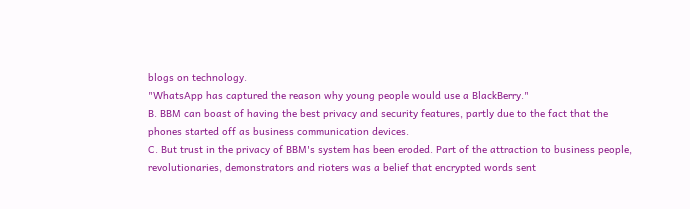blogs on technology.
"WhatsApp has captured the reason why young people would use a BlackBerry."
B. BBM can boast of having the best privacy and security features, partly due to the fact that the
phones started off as business communication devices.
C. But trust in the privacy of BBM's system has been eroded. Part of the attraction to business people,
revolutionaries, demonstrators and rioters was a belief that encrypted words sent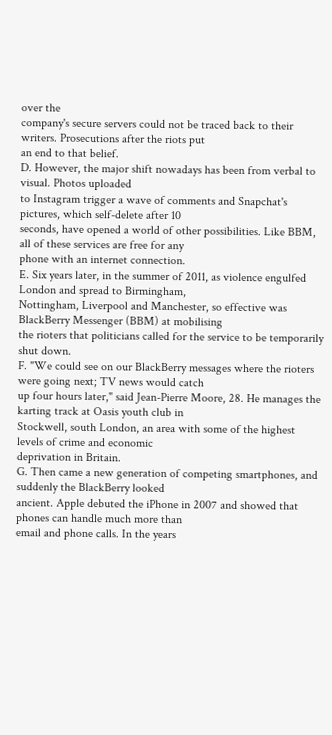over the
company's secure servers could not be traced back to their writers. Prosecutions after the riots put
an end to that belief.
D. However, the major shift nowadays has been from verbal to visual. Photos uploaded
to Instagram trigger a wave of comments and Snapchat's pictures, which self-delete after 10
seconds, have opened a world of other possibilities. Like BBM, all of these services are free for any
phone with an internet connection.
E. Six years later, in the summer of 2011, as violence engulfed London and spread to Birmingham,
Nottingham, Liverpool and Manchester, so effective was BlackBerry Messenger (BBM) at mobilising
the rioters that politicians called for the service to be temporarily shut down.
F. "We could see on our BlackBerry messages where the rioters were going next; TV news would catch
up four hours later," said Jean-Pierre Moore, 28. He manages the karting track at Oasis youth club in
Stockwell, south London, an area with some of the highest levels of crime and economic
deprivation in Britain.
G. Then came a new generation of competing smartphones, and suddenly the BlackBerry looked
ancient. Apple debuted the iPhone in 2007 and showed that phones can handle much more than
email and phone calls. In the years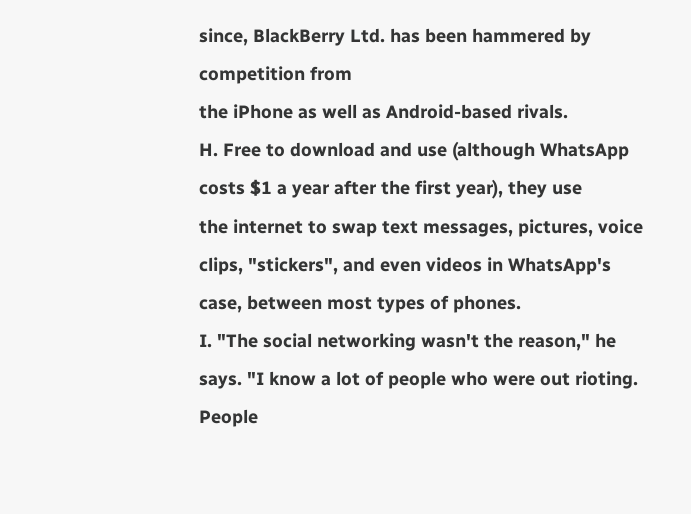since, BlackBerry Ltd. has been hammered by competition from
the iPhone as well as Android-based rivals.
H. Free to download and use (although WhatsApp costs $1 a year after the first year), they use
the internet to swap text messages, pictures, voice clips, "stickers", and even videos in WhatsApp's
case, between most types of phones.
I. "The social networking wasn't the reason," he says. "I know a lot of people who were out rioting.
People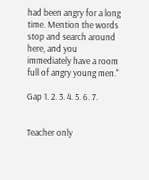had been angry for a long time. Mention the words stop and search around here, and you
immediately have a room full of angry young men."

Gap 1. 2. 3. 4. 5. 6. 7.


Teacher only